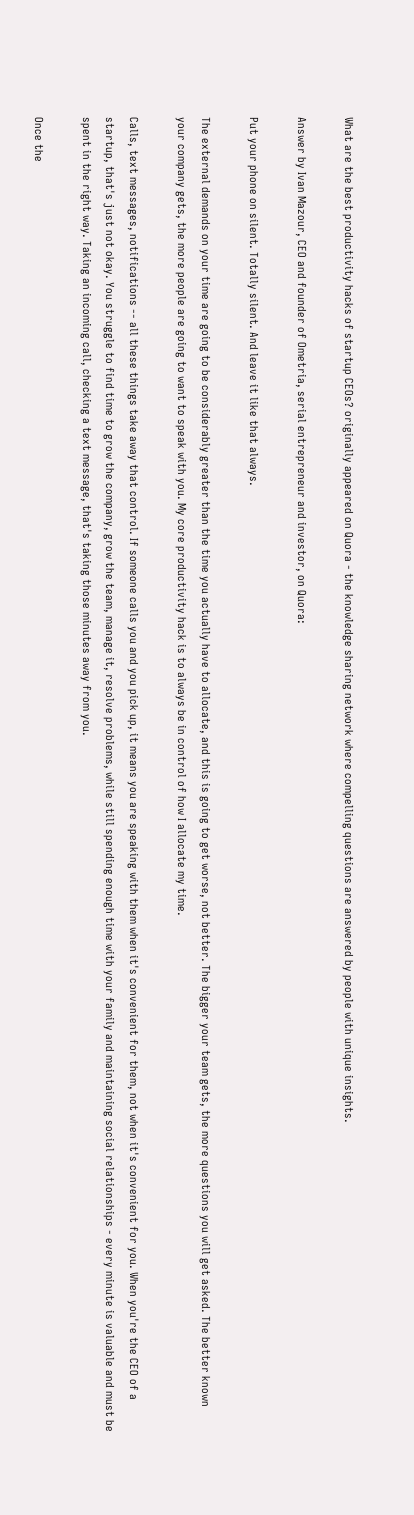What are the best productivity hacks of startup CEOs? originally appeared on Quora - the knowledge sharing network where compelling questions are answered by people with unique insights.

Answer by Ivan Mazour, CEO and founder of Ometria, serial entrepreneur and investor, on Quora:

Put your phone on silent. Totally silent. And leave it like that always.

The external demands on your time are going to be considerably greater than the time you actually have to allocate, and this is going to get worse, not better. The bigger your team gets, the more questions you will get asked. The better known your company gets, the more people are going to want to speak with you. My core productivity hack is to always be in control of how I allocate my time.

Calls, text messages, notifications -- all these things take away that control. If someone calls you and you pick up, it means you are speaking with them when it's convenient for them, not when it's convenient for you. When you're the CEO of a startup, that's just not okay. You struggle to find time to grow the company, grow the team, manage it, resolve problems, while still spending enough time with your family and maintaining social relationships - every minute is valuable and must be spent in the right way. Taking an incoming call, checking a text message, that's taking those minutes away from you.

Once the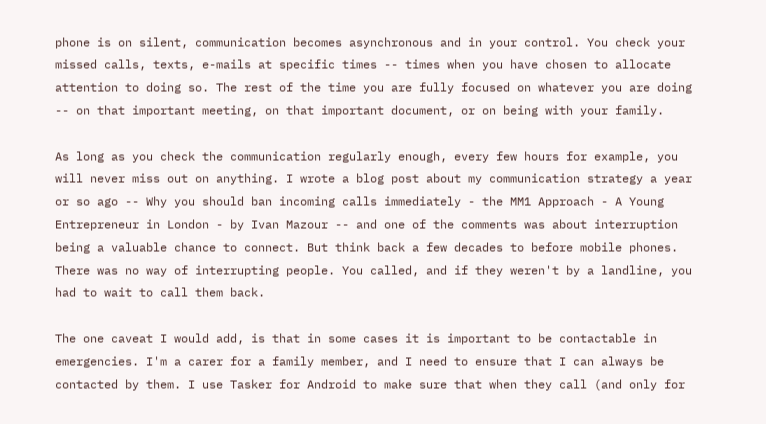phone is on silent, communication becomes asynchronous and in your control. You check your missed calls, texts, e-mails at specific times -- times when you have chosen to allocate attention to doing so. The rest of the time you are fully focused on whatever you are doing -- on that important meeting, on that important document, or on being with your family.

As long as you check the communication regularly enough, every few hours for example, you will never miss out on anything. I wrote a blog post about my communication strategy a year or so ago -- Why you should ban incoming calls immediately - the MM1 Approach - A Young Entrepreneur in London - by Ivan Mazour -- and one of the comments was about interruption being a valuable chance to connect. But think back a few decades to before mobile phones. There was no way of interrupting people. You called, and if they weren't by a landline, you had to wait to call them back.

The one caveat I would add, is that in some cases it is important to be contactable in emergencies. I'm a carer for a family member, and I need to ensure that I can always be contacted by them. I use Tasker for Android to make sure that when they call (and only for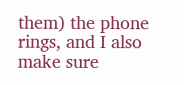them) the phone rings, and I also make sure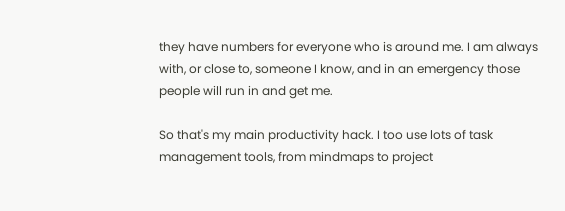they have numbers for everyone who is around me. I am always with, or close to, someone I know, and in an emergency those people will run in and get me.

So that's my main productivity hack. I too use lots of task management tools, from mindmaps to project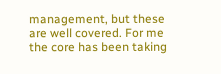management, but these are well covered. For me the core has been taking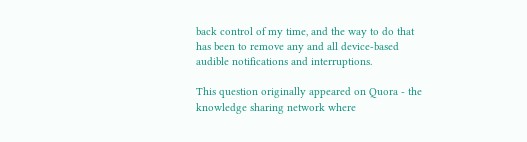back control of my time, and the way to do that has been to remove any and all device-based audible notifications and interruptions.

This question originally appeared on Quora - the knowledge sharing network where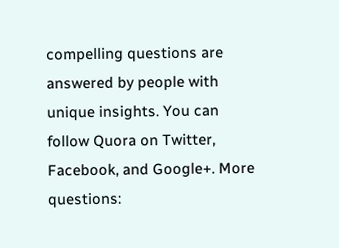compelling questions are answered by people with unique insights. You can follow Quora on Twitter, Facebook, and Google+. More questions: